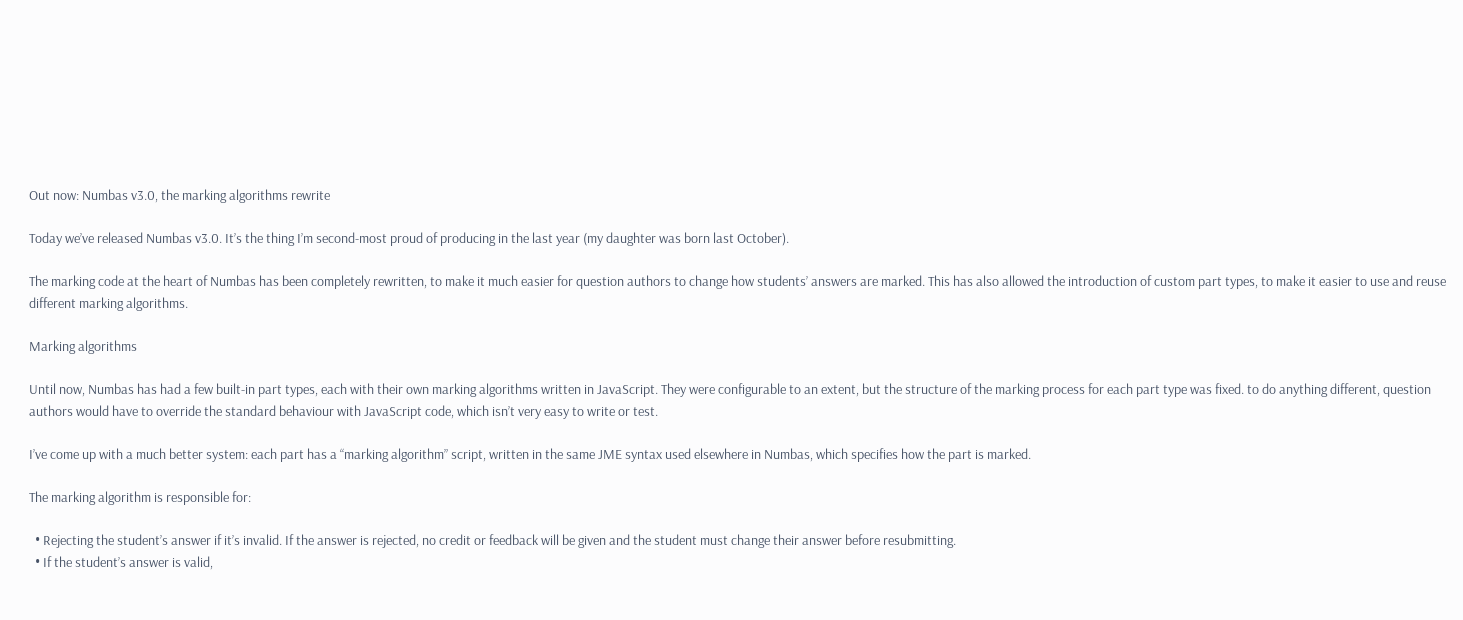Out now: Numbas v3.0, the marking algorithms rewrite

Today we’ve released Numbas v3.0. It’s the thing I’m second-most proud of producing in the last year (my daughter was born last October).

The marking code at the heart of Numbas has been completely rewritten, to make it much easier for question authors to change how students’ answers are marked. This has also allowed the introduction of custom part types, to make it easier to use and reuse different marking algorithms.

Marking algorithms

Until now, Numbas has had a few built-in part types, each with their own marking algorithms written in JavaScript. They were configurable to an extent, but the structure of the marking process for each part type was fixed. to do anything different, question authors would have to override the standard behaviour with JavaScript code, which isn’t very easy to write or test.

I’ve come up with a much better system: each part has a “marking algorithm” script, written in the same JME syntax used elsewhere in Numbas, which specifies how the part is marked.

The marking algorithm is responsible for:

  • Rejecting the student’s answer if it’s invalid. If the answer is rejected, no credit or feedback will be given and the student must change their answer before resubmitting.
  • If the student’s answer is valid,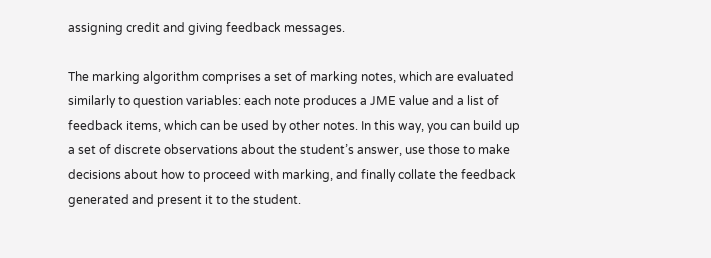assigning credit and giving feedback messages.

The marking algorithm comprises a set of marking notes, which are evaluated similarly to question variables: each note produces a JME value and a list of feedback items, which can be used by other notes. In this way, you can build up a set of discrete observations about the student’s answer, use those to make decisions about how to proceed with marking, and finally collate the feedback generated and present it to the student.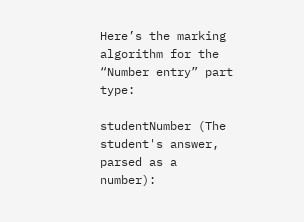Here’s the marking algorithm for the “Number entry” part type:

studentNumber (The student's answer, parsed as a number):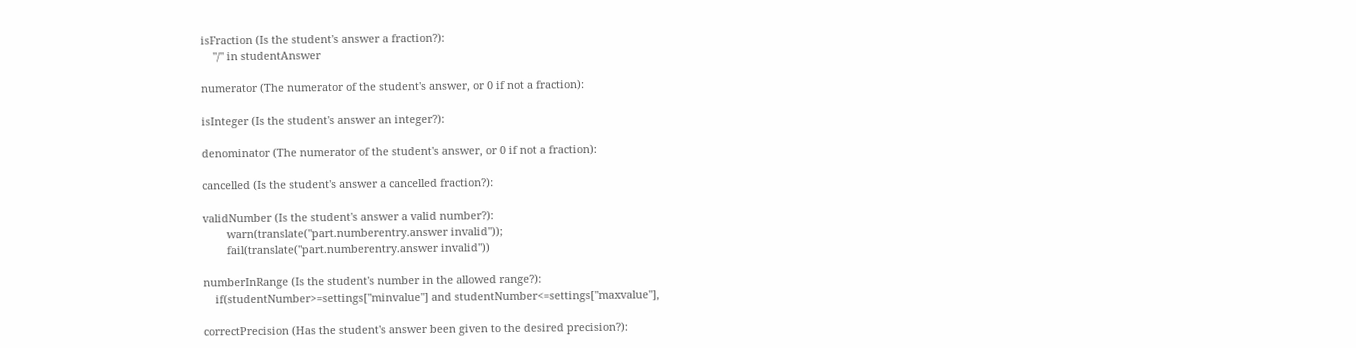isFraction (Is the student's answer a fraction?):
    "/" in studentAnswer

numerator (The numerator of the student's answer, or 0 if not a fraction):

isInteger (Is the student's answer an integer?):

denominator (The numerator of the student's answer, or 0 if not a fraction):

cancelled (Is the student's answer a cancelled fraction?):

validNumber (Is the student's answer a valid number?):
        warn(translate("part.numberentry.answer invalid"));
        fail(translate("part.numberentry.answer invalid"))

numberInRange (Is the student's number in the allowed range?):
    if(studentNumber>=settings["minvalue"] and studentNumber<=settings["maxvalue"],

correctPrecision (Has the student's answer been given to the desired precision?):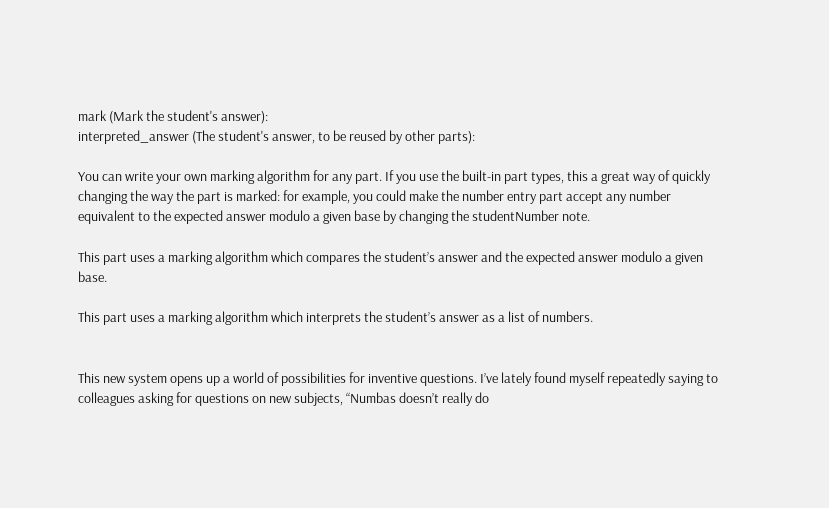mark (Mark the student's answer):
interpreted_answer (The student's answer, to be reused by other parts):

You can write your own marking algorithm for any part. If you use the built-in part types, this a great way of quickly changing the way the part is marked: for example, you could make the number entry part accept any number equivalent to the expected answer modulo a given base by changing the studentNumber note.

This part uses a marking algorithm which compares the student’s answer and the expected answer modulo a given base.

This part uses a marking algorithm which interprets the student’s answer as a list of numbers.


This new system opens up a world of possibilities for inventive questions. I’ve lately found myself repeatedly saying to colleagues asking for questions on new subjects, “Numbas doesn’t really do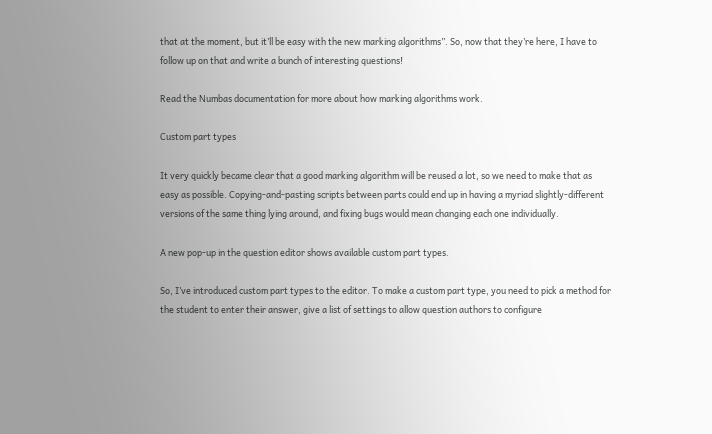that at the moment, but it’ll be easy with the new marking algorithms”. So, now that they’re here, I have to follow up on that and write a bunch of interesting questions!

Read the Numbas documentation for more about how marking algorithms work.

Custom part types

It very quickly became clear that a good marking algorithm will be reused a lot, so we need to make that as easy as possible. Copying-and-pasting scripts between parts could end up in having a myriad slightly-different versions of the same thing lying around, and fixing bugs would mean changing each one individually.

A new pop-up in the question editor shows available custom part types.

So, I’ve introduced custom part types to the editor. To make a custom part type, you need to pick a method for the student to enter their answer, give a list of settings to allow question authors to configure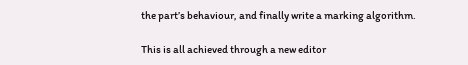the part’s behaviour, and finally write a marking algorithm.

This is all achieved through a new editor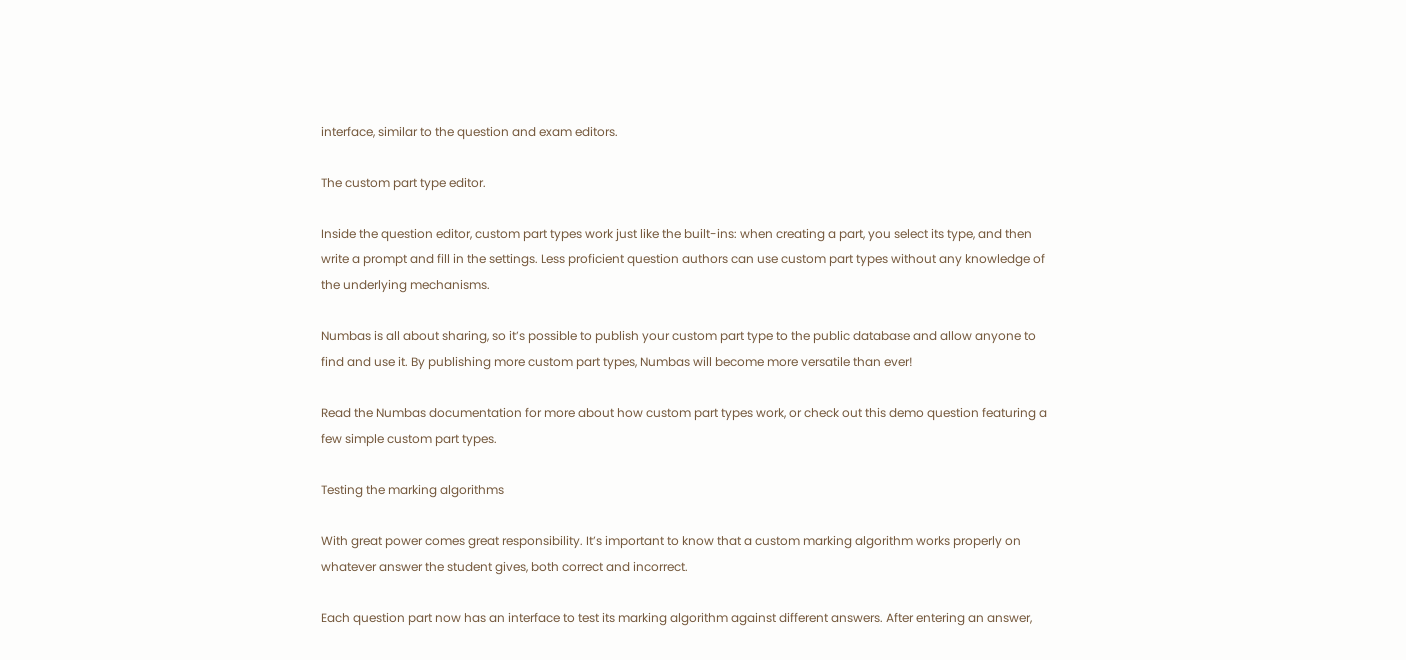interface, similar to the question and exam editors.

The custom part type editor.

Inside the question editor, custom part types work just like the built-ins: when creating a part, you select its type, and then write a prompt and fill in the settings. Less proficient question authors can use custom part types without any knowledge of the underlying mechanisms.

Numbas is all about sharing, so it’s possible to publish your custom part type to the public database and allow anyone to find and use it. By publishing more custom part types, Numbas will become more versatile than ever!

Read the Numbas documentation for more about how custom part types work, or check out this demo question featuring a few simple custom part types.

Testing the marking algorithms

With great power comes great responsibility. It’s important to know that a custom marking algorithm works properly on whatever answer the student gives, both correct and incorrect.

Each question part now has an interface to test its marking algorithm against different answers. After entering an answer,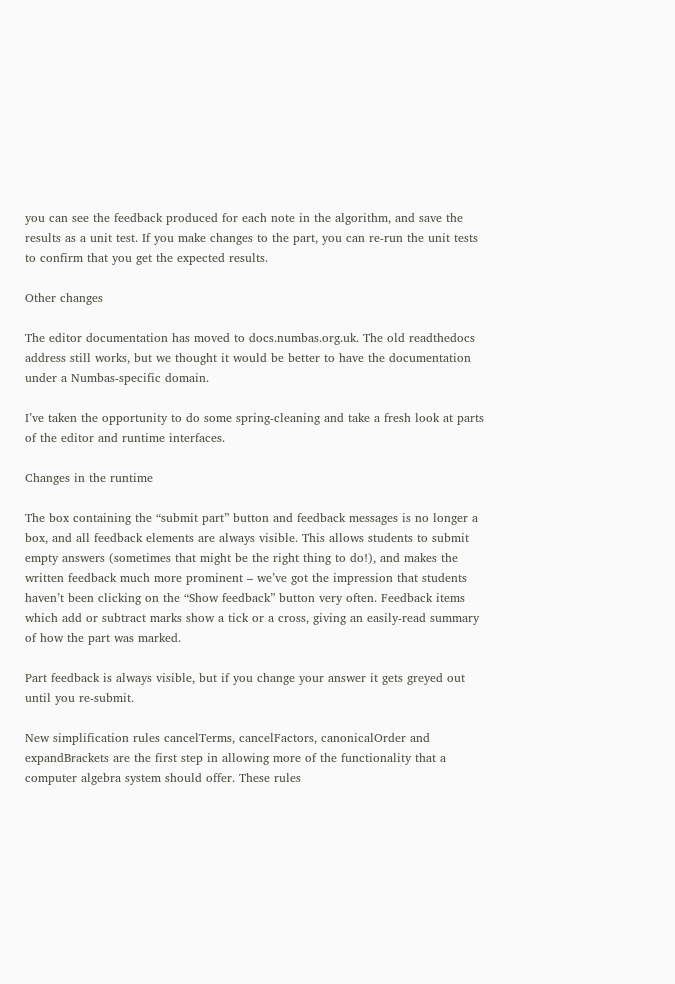you can see the feedback produced for each note in the algorithm, and save the results as a unit test. If you make changes to the part, you can re-run the unit tests to confirm that you get the expected results.

Other changes

The editor documentation has moved to docs.numbas.org.uk. The old readthedocs address still works, but we thought it would be better to have the documentation under a Numbas-specific domain.

I’ve taken the opportunity to do some spring-cleaning and take a fresh look at parts of the editor and runtime interfaces.

Changes in the runtime

The box containing the “submit part” button and feedback messages is no longer a box, and all feedback elements are always visible. This allows students to submit empty answers (sometimes that might be the right thing to do!), and makes the written feedback much more prominent – we’ve got the impression that students haven’t been clicking on the “Show feedback” button very often. Feedback items which add or subtract marks show a tick or a cross, giving an easily-read summary of how the part was marked.

Part feedback is always visible, but if you change your answer it gets greyed out until you re-submit.

New simplification rules cancelTerms, cancelFactors, canonicalOrder and expandBrackets are the first step in allowing more of the functionality that a computer algebra system should offer. These rules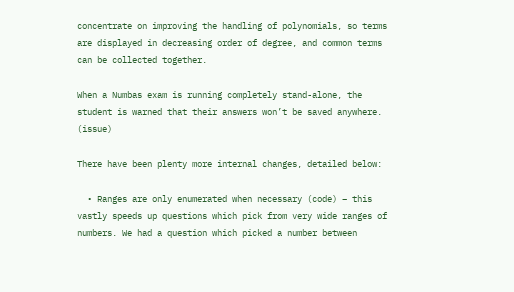concentrate on improving the handling of polynomials, so terms are displayed in decreasing order of degree, and common terms can be collected together.

When a Numbas exam is running completely stand-alone, the student is warned that their answers won’t be saved anywhere. (issue)

There have been plenty more internal changes, detailed below:

  • Ranges are only enumerated when necessary (code) – this vastly speeds up questions which pick from very wide ranges of numbers. We had a question which picked a number between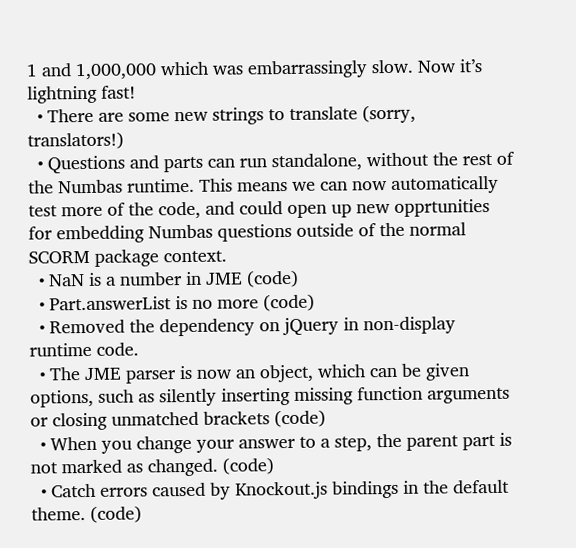1 and 1,000,000 which was embarrassingly slow. Now it’s lightning fast!
  • There are some new strings to translate (sorry, translators!)
  • Questions and parts can run standalone, without the rest of the Numbas runtime. This means we can now automatically test more of the code, and could open up new opprtunities for embedding Numbas questions outside of the normal SCORM package context.
  • NaN is a number in JME (code)
  • Part.answerList is no more (code)
  • Removed the dependency on jQuery in non-display runtime code.
  • The JME parser is now an object, which can be given options, such as silently inserting missing function arguments or closing unmatched brackets (code)
  • When you change your answer to a step, the parent part is not marked as changed. (code)
  • Catch errors caused by Knockout.js bindings in the default theme. (code)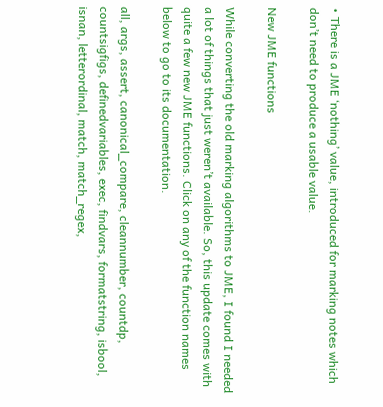• There is a JME ‘nothing’ value, introduced for marking notes which don’t need to produce a usable value.

New JME functions

While converting the old marking algorithms to JME, I found I needed a lot of things that just weren’t available. So, this update comes with quite a few new JME functions. Click on any of the function names below to go to its documentation.

all, args, assert, canonical_compare, cleannumber, countdp, countsigfigs, definedvariables, exec, findvars, formatstring, isbool, isnan, letterordinal, match, match_regex,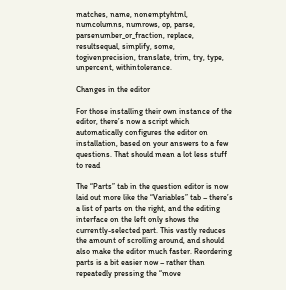matches, name, nonemptyhtml, numcolumns, numrows, op, parse, parsenumber_or_fraction, replace, resultsequal, simplify, some, togivenprecision, translate, trim, try, type, unpercent, withintolerance.

Changes in the editor

For those installing their own instance of the editor, there’s now a script which automatically configures the editor on installation, based on your answers to a few questions. That should mean a lot less stuff to read

The “Parts” tab in the question editor is now laid out more like the “Variables” tab – there’s a list of parts on the right, and the editing interface on the left only shows the currently-selected part. This vastly reduces the amount of scrolling around, and should also make the editor much faster. Reordering parts is a bit easier now – rather than repeatedly pressing the “move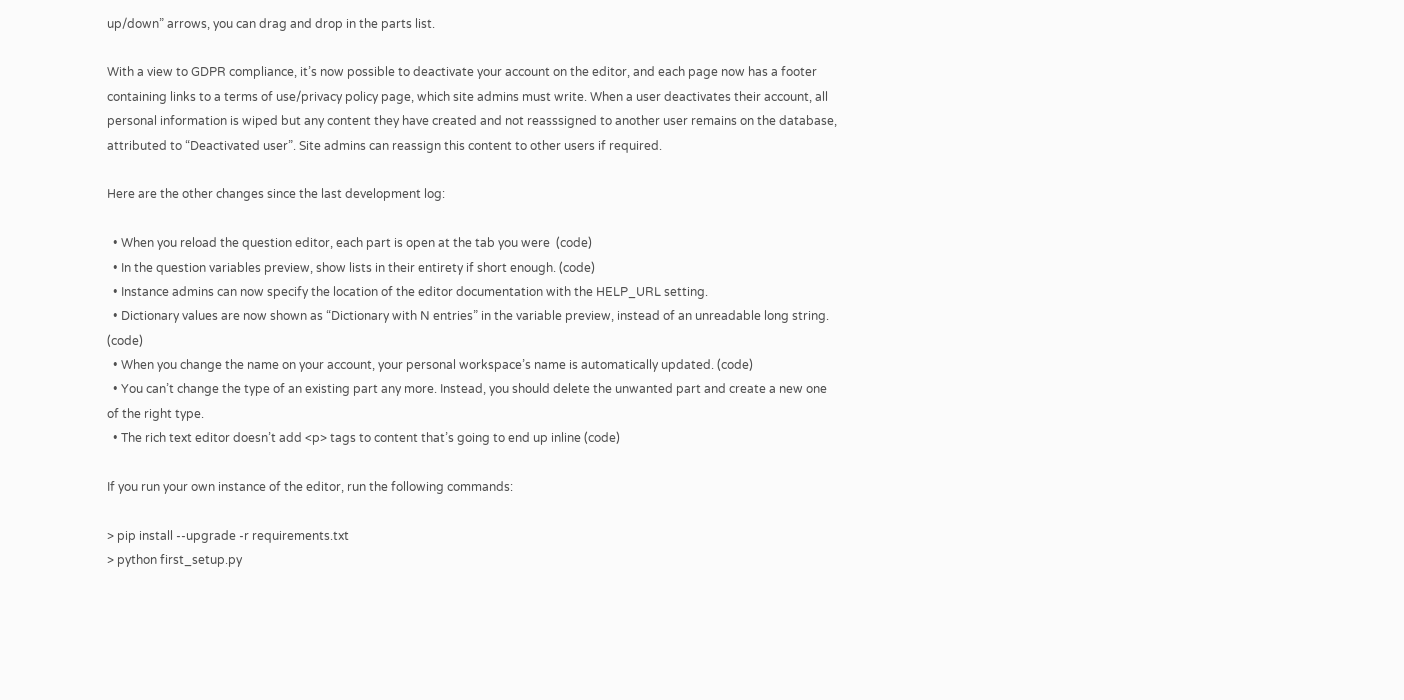up/down” arrows, you can drag and drop in the parts list.

With a view to GDPR compliance, it’s now possible to deactivate your account on the editor, and each page now has a footer containing links to a terms of use/privacy policy page, which site admins must write. When a user deactivates their account, all personal information is wiped but any content they have created and not reasssigned to another user remains on the database, attributed to “Deactivated user”. Site admins can reassign this content to other users if required.

Here are the other changes since the last development log:

  • When you reload the question editor, each part is open at the tab you were  (code)
  • In the question variables preview, show lists in their entirety if short enough. (code)
  • Instance admins can now specify the location of the editor documentation with the HELP_URL setting.
  • Dictionary values are now shown as “Dictionary with N entries” in the variable preview, instead of an unreadable long string. (code)
  • When you change the name on your account, your personal workspace’s name is automatically updated. (code)
  • You can’t change the type of an existing part any more. Instead, you should delete the unwanted part and create a new one of the right type.
  • The rich text editor doesn’t add <p> tags to content that’s going to end up inline (code)

If you run your own instance of the editor, run the following commands:

> pip install --upgrade -r requirements.txt
> python first_setup.py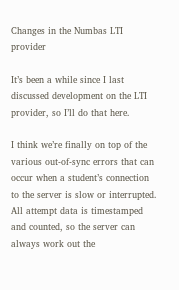Changes in the Numbas LTI provider

It’s been a while since I last discussed development on the LTI provider, so I’ll do that here.

I think we’re finally on top of the various out-of-sync errors that can occur when a student’s connection to the server is slow or interrupted. All attempt data is timestamped and counted, so the server can always work out the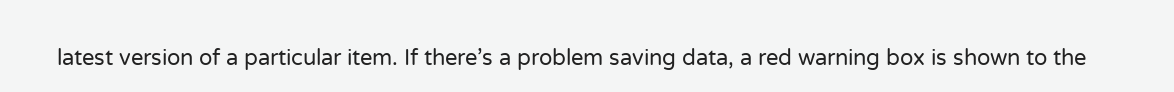latest version of a particular item. If there’s a problem saving data, a red warning box is shown to the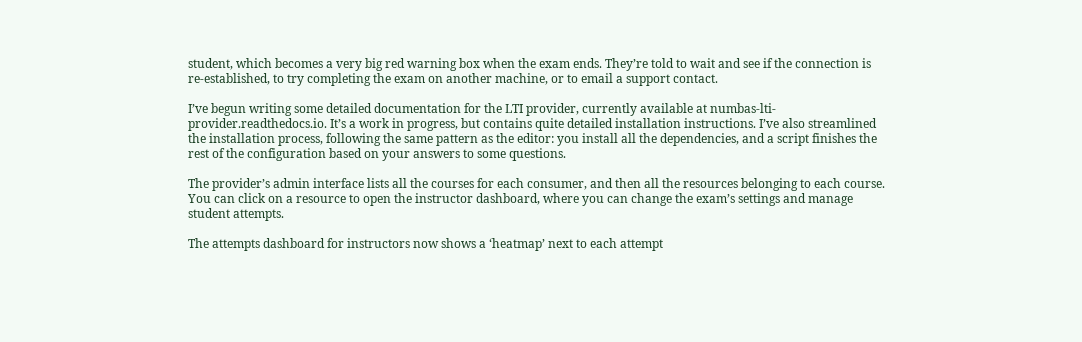student, which becomes a very big red warning box when the exam ends. They’re told to wait and see if the connection is re-established, to try completing the exam on another machine, or to email a support contact.

I’ve begun writing some detailed documentation for the LTI provider, currently available at numbas-lti-provider.readthedocs.io. It’s a work in progress, but contains quite detailed installation instructions. I’ve also streamlined the installation process, following the same pattern as the editor: you install all the dependencies, and a script finishes the rest of the configuration based on your answers to some questions.

The provider’s admin interface lists all the courses for each consumer, and then all the resources belonging to each course. You can click on a resource to open the instructor dashboard, where you can change the exam’s settings and manage student attempts.

The attempts dashboard for instructors now shows a ‘heatmap’ next to each attempt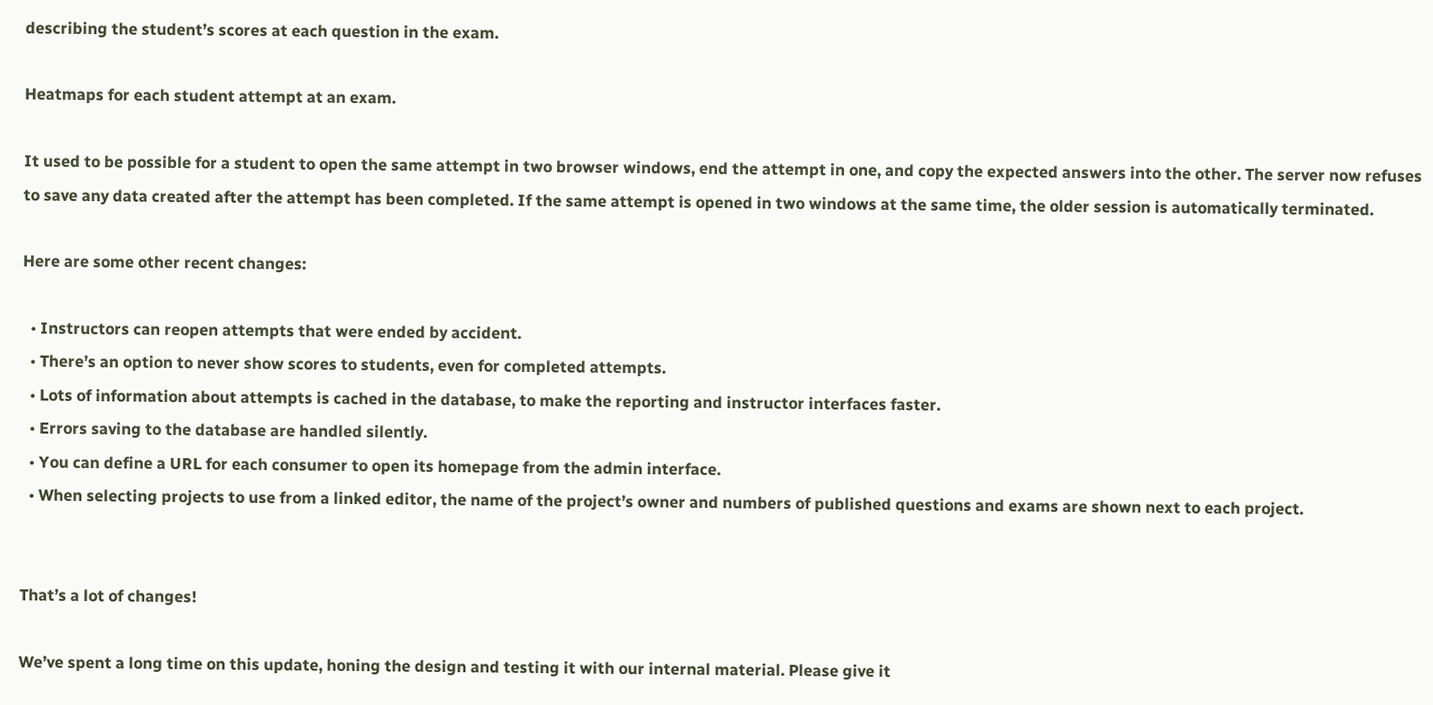describing the student’s scores at each question in the exam.

Heatmaps for each student attempt at an exam.

It used to be possible for a student to open the same attempt in two browser windows, end the attempt in one, and copy the expected answers into the other. The server now refuses to save any data created after the attempt has been completed. If the same attempt is opened in two windows at the same time, the older session is automatically terminated.

Here are some other recent changes:

  • Instructors can reopen attempts that were ended by accident.
  • There’s an option to never show scores to students, even for completed attempts.
  • Lots of information about attempts is cached in the database, to make the reporting and instructor interfaces faster.
  • Errors saving to the database are handled silently.
  • You can define a URL for each consumer to open its homepage from the admin interface.
  • When selecting projects to use from a linked editor, the name of the project’s owner and numbers of published questions and exams are shown next to each project.


That’s a lot of changes!

We’ve spent a long time on this update, honing the design and testing it with our internal material. Please give it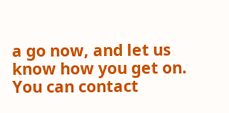a go now, and let us know how you get on. You can contact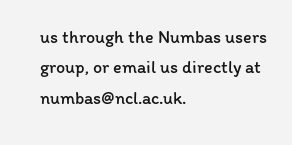us through the Numbas users group, or email us directly at numbas@ncl.ac.uk.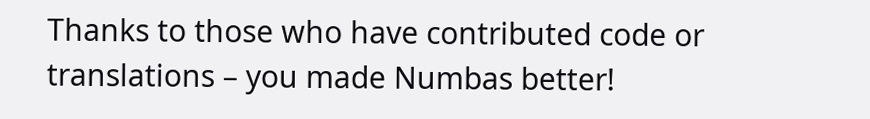Thanks to those who have contributed code or translations – you made Numbas better!